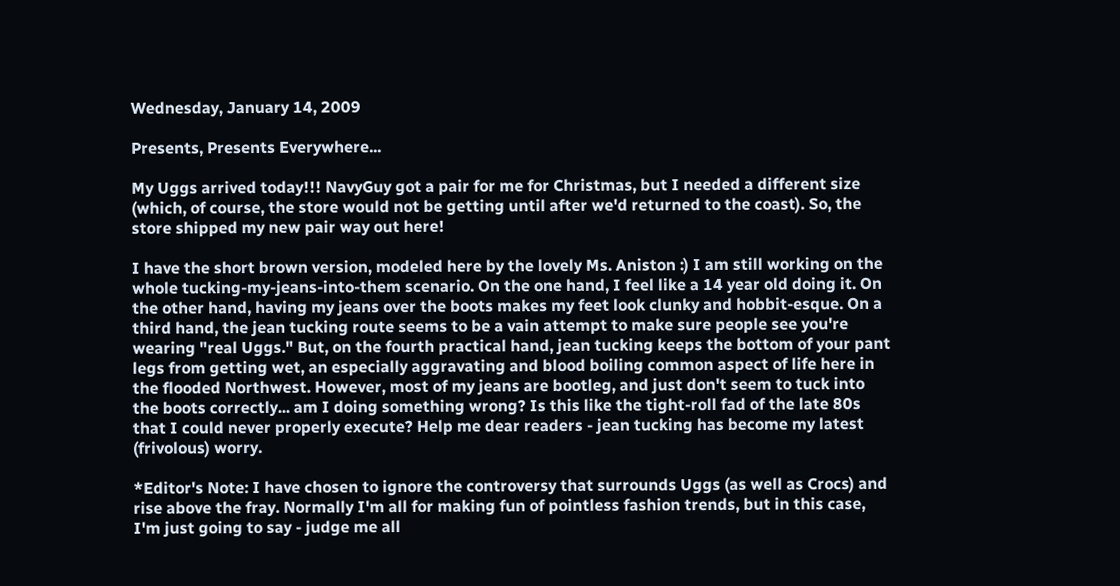Wednesday, January 14, 2009

Presents, Presents Everywhere...

My Uggs arrived today!!! NavyGuy got a pair for me for Christmas, but I needed a different size (which, of course, the store would not be getting until after we'd returned to the coast). So, the store shipped my new pair way out here!

I have the short brown version, modeled here by the lovely Ms. Aniston :) I am still working on the whole tucking-my-jeans-into-them scenario. On the one hand, I feel like a 14 year old doing it. On the other hand, having my jeans over the boots makes my feet look clunky and hobbit-esque. On a third hand, the jean tucking route seems to be a vain attempt to make sure people see you're wearing "real Uggs." But, on the fourth practical hand, jean tucking keeps the bottom of your pant legs from getting wet, an especially aggravating and blood boiling common aspect of life here in the flooded Northwest. However, most of my jeans are bootleg, and just don't seem to tuck into the boots correctly... am I doing something wrong? Is this like the tight-roll fad of the late 80s that I could never properly execute? Help me dear readers - jean tucking has become my latest (frivolous) worry.

*Editor's Note: I have chosen to ignore the controversy that surrounds Uggs (as well as Crocs) and rise above the fray. Normally I'm all for making fun of pointless fashion trends, but in this case, I'm just going to say - judge me all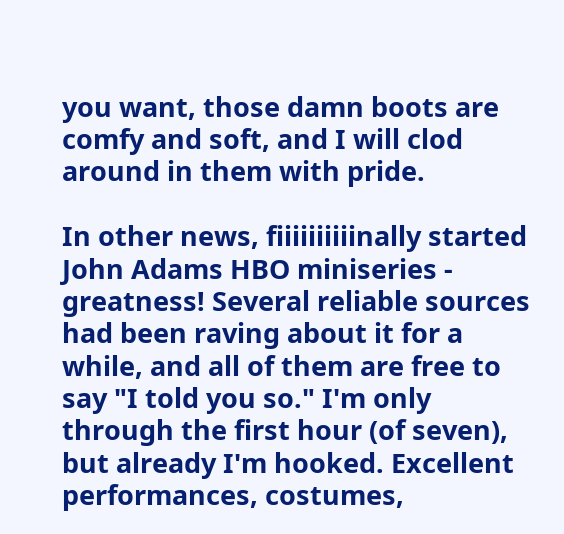you want, those damn boots are comfy and soft, and I will clod around in them with pride.

In other news, fiiiiiiiiiinally started John Adams HBO miniseries - greatness! Several reliable sources had been raving about it for a while, and all of them are free to say "I told you so." I'm only through the first hour (of seven), but already I'm hooked. Excellent performances, costumes,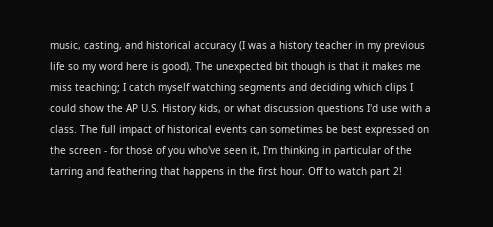music, casting, and historical accuracy (I was a history teacher in my previous life so my word here is good). The unexpected bit though is that it makes me miss teaching; I catch myself watching segments and deciding which clips I could show the AP U.S. History kids, or what discussion questions I'd use with a class. The full impact of historical events can sometimes be best expressed on the screen - for those of you who've seen it, I'm thinking in particular of the tarring and feathering that happens in the first hour. Off to watch part 2!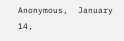Anonymous,  January 14,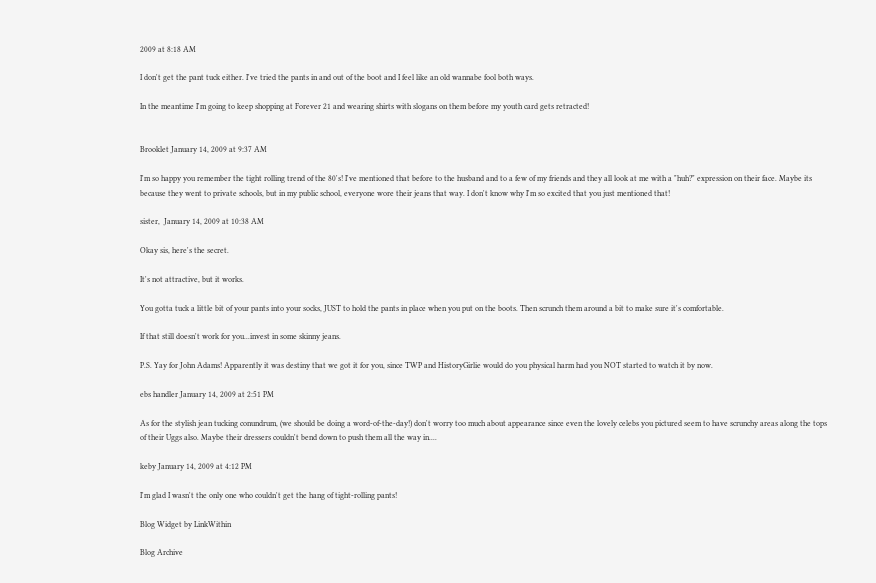2009 at 8:18 AM

I don't get the pant tuck either. I've tried the pants in and out of the boot and I feel like an old wannabe fool both ways.

In the meantime I'm going to keep shopping at Forever 21 and wearing shirts with slogans on them before my youth card gets retracted!


Brooklet January 14, 2009 at 9:37 AM

I'm so happy you remember the tight rolling trend of the 80's! I've mentioned that before to the husband and to a few of my friends and they all look at me with a "huh?" expression on their face. Maybe its because they went to private schools, but in my public school, everyone wore their jeans that way. I don't know why I'm so excited that you just mentioned that!

sister,  January 14, 2009 at 10:38 AM

Okay sis, here's the secret.

It's not attractive, but it works.

You gotta tuck a little bit of your pants into your socks, JUST to hold the pants in place when you put on the boots. Then scrunch them around a bit to make sure it's comfortable.

If that still doesn't work for you...invest in some skinny jeans.

P.S. Yay for John Adams! Apparently it was destiny that we got it for you, since TWP and HistoryGirlie would do you physical harm had you NOT started to watch it by now.

ebs handler January 14, 2009 at 2:51 PM

As for the stylish jean tucking conundrum, (we should be doing a word-of-the-day!) don't worry too much about appearance since even the lovely celebs you pictured seem to have scrunchy areas along the tops of their Uggs also. Maybe their dressers couldn't bend down to push them all the way in....

keby January 14, 2009 at 4:12 PM

I'm glad I wasn't the only one who couldn't get the hang of tight-rolling pants!

Blog Widget by LinkWithin

Blog Archive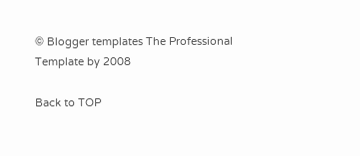© Blogger templates The Professional Template by 2008

Back to TOP